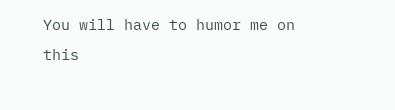You will have to humor me on this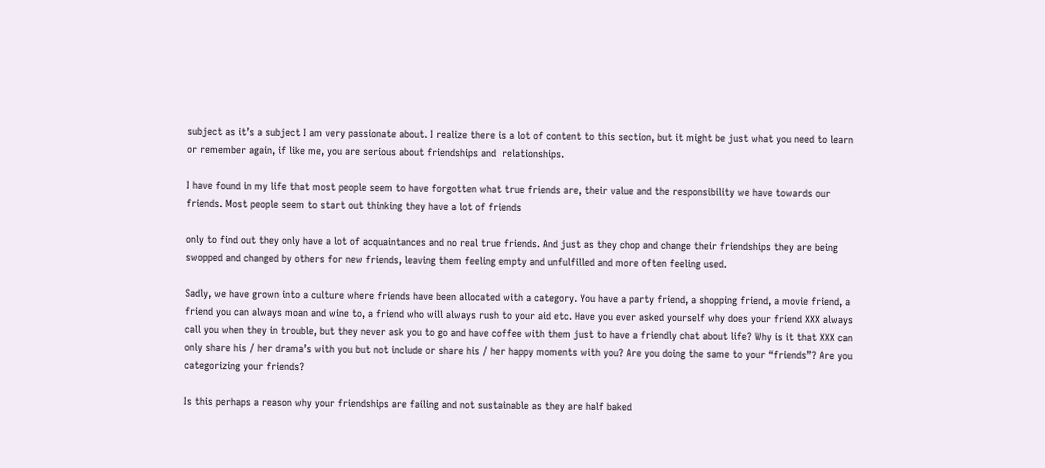subject as it’s a subject I am very passionate about. I realize there is a lot of content to this section, but it might be just what you need to learn or remember again, if like me, you are serious about friendships and  relationships.

I have found in my life that most people seem to have forgotten what true friends are, their value and the responsibility we have towards our friends. Most people seem to start out thinking they have a lot of friends

only to find out they only have a lot of acquaintances and no real true friends. And just as they chop and change their friendships they are being swopped and changed by others for new friends, leaving them feeling empty and unfulfilled and more often feeling used.

Sadly, we have grown into a culture where friends have been allocated with a category. You have a party friend, a shopping friend, a movie friend, a friend you can always moan and wine to, a friend who will always rush to your aid etc. Have you ever asked yourself why does your friend XXX always call you when they in trouble, but they never ask you to go and have coffee with them just to have a friendly chat about life? Why is it that XXX can only share his / her drama’s with you but not include or share his / her happy moments with you? Are you doing the same to your “friends”? Are you categorizing your friends?

Is this perhaps a reason why your friendships are failing and not sustainable as they are half baked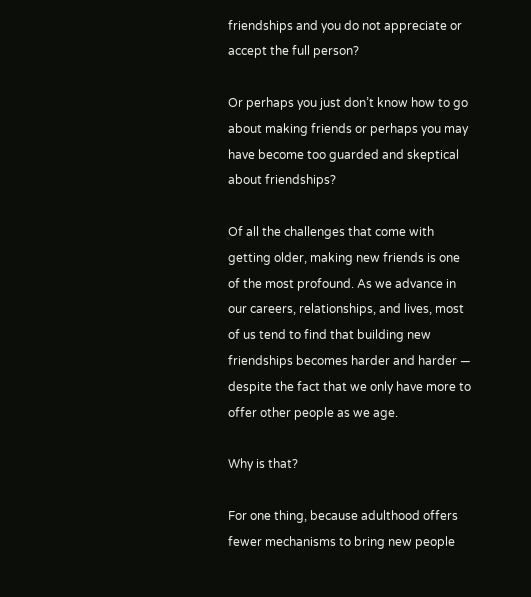friendships and you do not appreciate or accept the full person?

Or perhaps you just don’t know how to go about making friends or perhaps you may have become too guarded and skeptical about friendships?

Of all the challenges that come with getting older, making new friends is one of the most profound. As we advance in our careers, relationships, and lives, most of us tend to find that building new friendships becomes harder and harder — despite the fact that we only have more to offer other people as we age.

Why is that?

For one thing, because adulthood offers fewer mechanisms to bring new people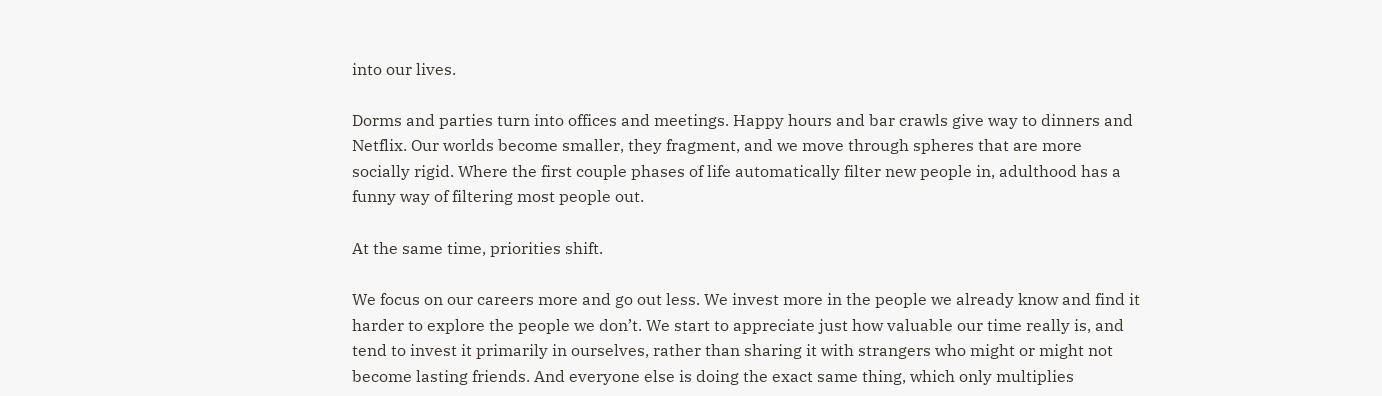into our lives.

Dorms and parties turn into offices and meetings. Happy hours and bar crawls give way to dinners and Netflix. Our worlds become smaller, they fragment, and we move through spheres that are more socially rigid. Where the first couple phases of life automatically filter new people in, adulthood has a funny way of filtering most people out.

At the same time, priorities shift.

We focus on our careers more and go out less. We invest more in the people we already know and find it harder to explore the people we don’t. We start to appreciate just how valuable our time really is, and tend to invest it primarily in ourselves, rather than sharing it with strangers who might or might not become lasting friends. And everyone else is doing the exact same thing, which only multiplies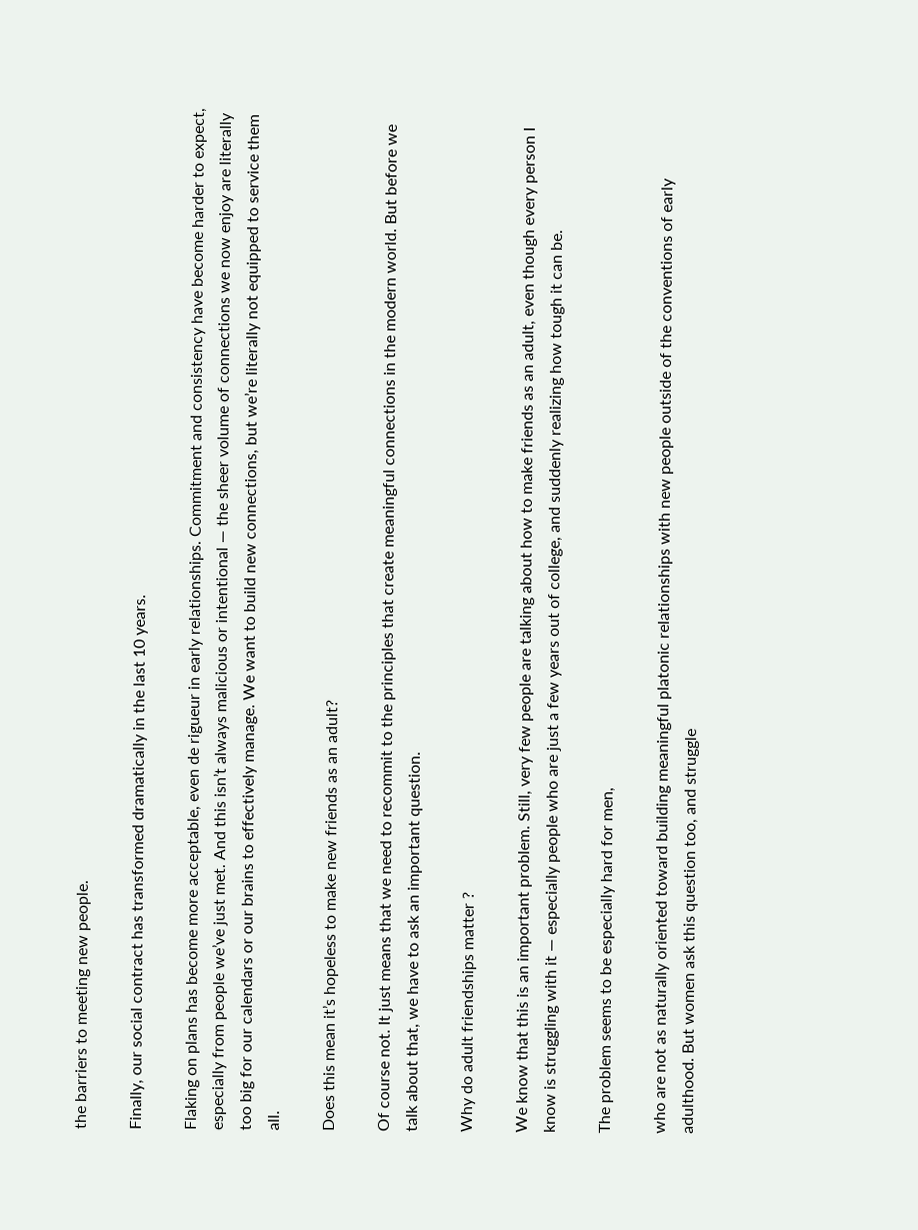the barriers to meeting new people.

Finally, our social contract has transformed dramatically in the last 10 years.

Flaking on plans has become more acceptable, even de rigueur in early relationships. Commitment and consistency have become harder to expect, especially from people we’ve just met. And this isn’t always malicious or intentional — the sheer volume of connections we now enjoy are literally too big for our calendars or our brains to effectively manage. We want to build new connections, but we’re literally not equipped to service them all.

Does this mean it’s hopeless to make new friends as an adult?

Of course not. It just means that we need to recommit to the principles that create meaningful connections in the modern world. But before we talk about that, we have to ask an important question.

Why do adult friendships matter ?

We know that this is an important problem. Still, very few people are talking about how to make friends as an adult, even though every person I know is struggling with it — especially people who are just a few years out of college, and suddenly realizing how tough it can be.

The problem seems to be especially hard for men,

who are not as naturally oriented toward building meaningful platonic relationships with new people outside of the conventions of early adulthood. But women ask this question too, and struggle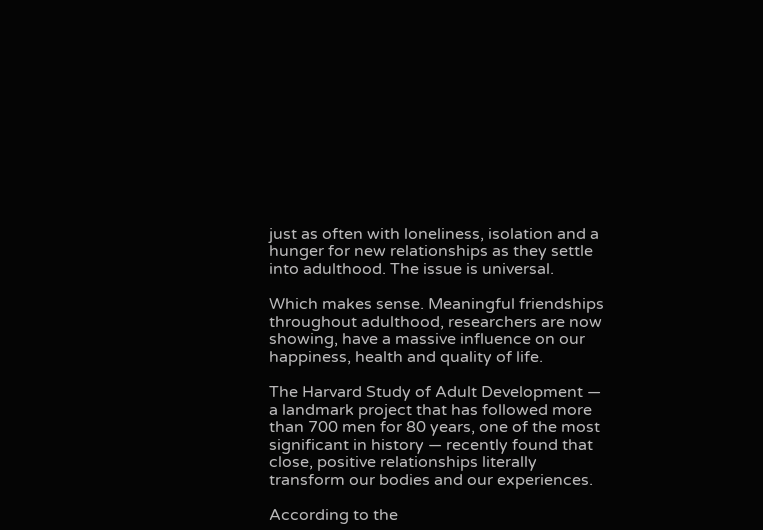just as often with loneliness, isolation and a hunger for new relationships as they settle into adulthood. The issue is universal.

Which makes sense. Meaningful friendships throughout adulthood, researchers are now showing, have a massive influence on our happiness, health and quality of life.

The Harvard Study of Adult Development — a landmark project that has followed more than 700 men for 80 years, one of the most significant in history — recently found that close, positive relationships literally transform our bodies and our experiences.

According to the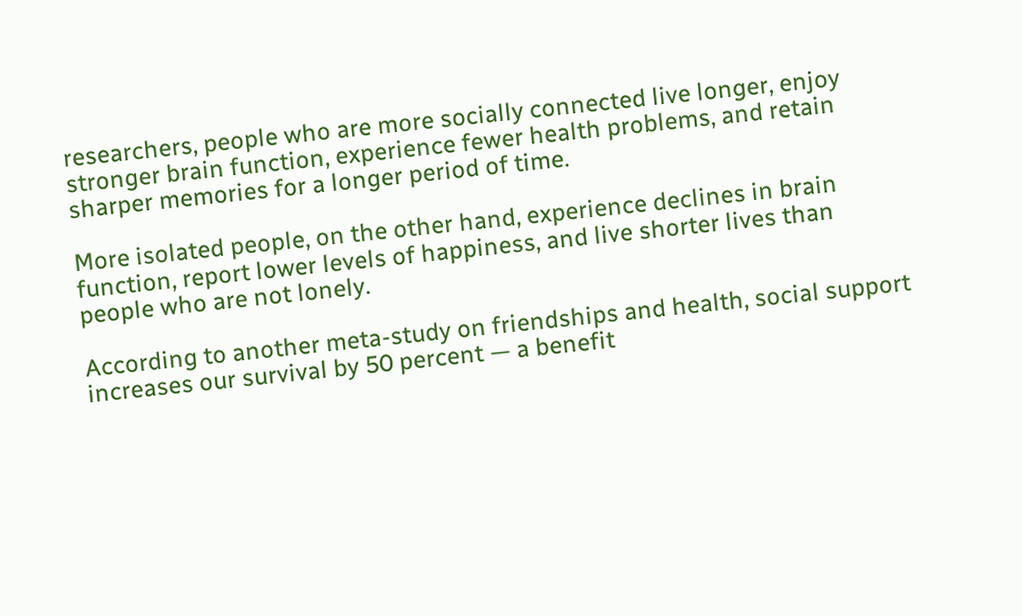researchers, people who are more socially connected live longer, enjoy stronger brain function, experience fewer health problems, and retain sharper memories for a longer period of time.

More isolated people, on the other hand, experience declines in brain function, report lower levels of happiness, and live shorter lives than people who are not lonely.

According to another meta-study on friendships and health, social support increases our survival by 50 percent — a benefit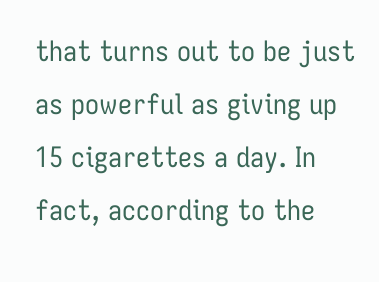that turns out to be just as powerful as giving up 15 cigarettes a day. In fact, according to the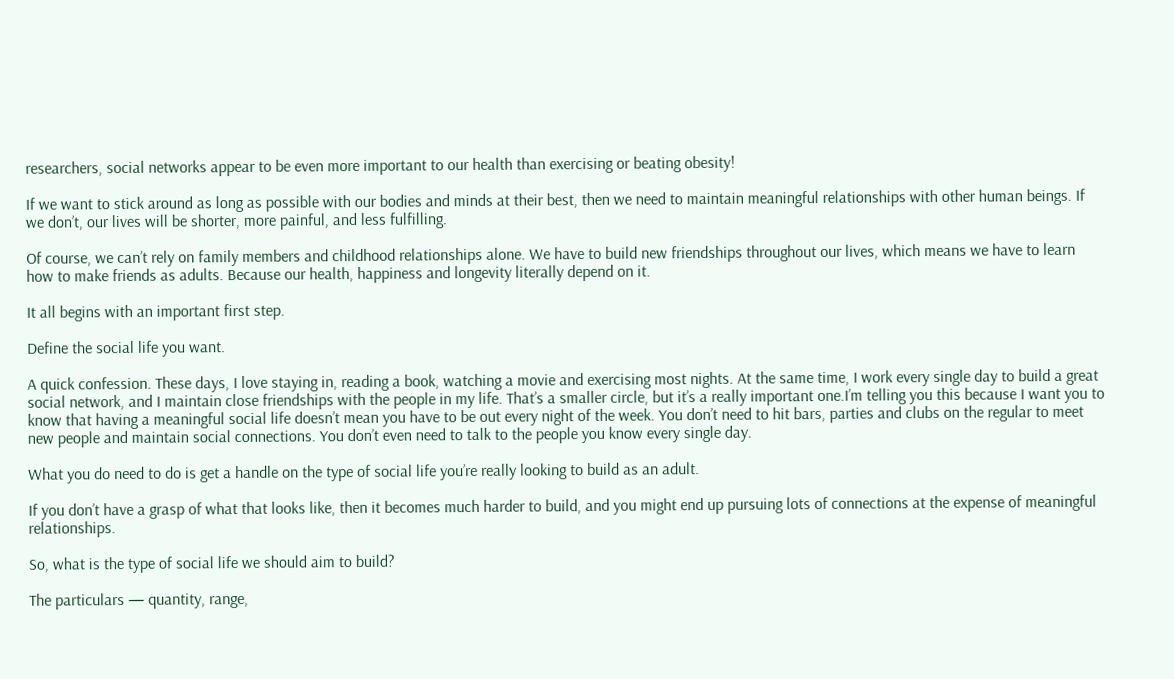researchers, social networks appear to be even more important to our health than exercising or beating obesity!

If we want to stick around as long as possible with our bodies and minds at their best, then we need to maintain meaningful relationships with other human beings. If we don’t, our lives will be shorter, more painful, and less fulfilling.

Of course, we can’t rely on family members and childhood relationships alone. We have to build new friendships throughout our lives, which means we have to learn how to make friends as adults. Because our health, happiness and longevity literally depend on it.

It all begins with an important first step.

Define the social life you want.

A quick confession. These days, I love staying in, reading a book, watching a movie and exercising most nights. At the same time, I work every single day to build a great social network, and I maintain close friendships with the people in my life. That’s a smaller circle, but it’s a really important one.I’m telling you this because I want you to know that having a meaningful social life doesn’t mean you have to be out every night of the week. You don’t need to hit bars, parties and clubs on the regular to meet new people and maintain social connections. You don’t even need to talk to the people you know every single day.

What you do need to do is get a handle on the type of social life you’re really looking to build as an adult.

If you don’t have a grasp of what that looks like, then it becomes much harder to build, and you might end up pursuing lots of connections at the expense of meaningful relationships.

So, what is the type of social life we should aim to build?

The particulars — quantity, range,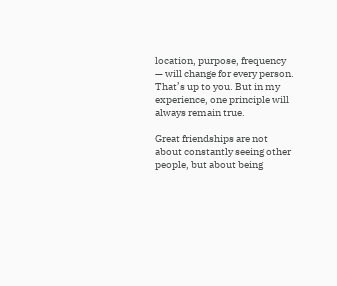location, purpose, frequency — will change for every person. That’s up to you. But in my experience, one principle will always remain true.

Great friendships are not about constantly seeing other people, but about being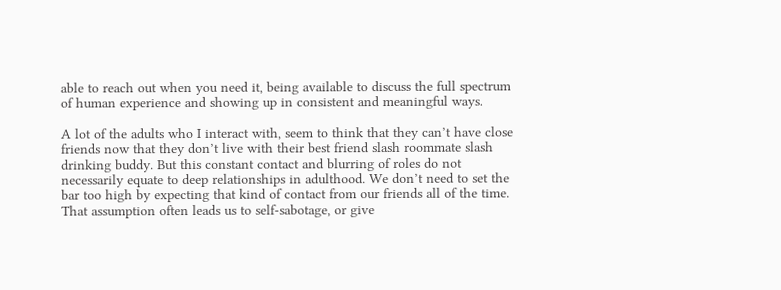able to reach out when you need it, being available to discuss the full spectrum of human experience and showing up in consistent and meaningful ways.

A lot of the adults who I interact with, seem to think that they can’t have close friends now that they don’t live with their best friend slash roommate slash drinking buddy. But this constant contact and blurring of roles do not necessarily equate to deep relationships in adulthood. We don’t need to set the bar too high by expecting that kind of contact from our friends all of the time. That assumption often leads us to self-sabotage, or give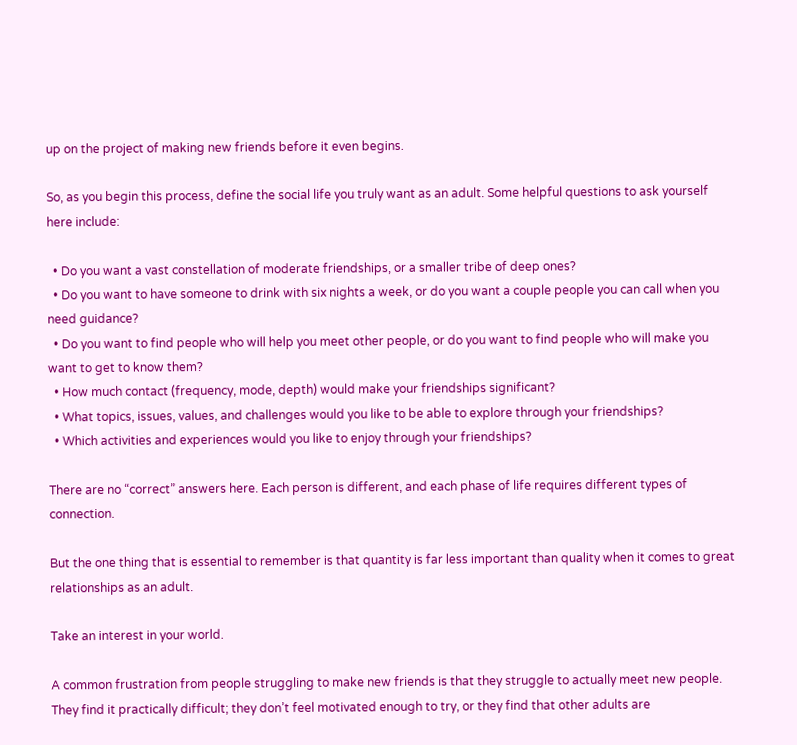up on the project of making new friends before it even begins.

So, as you begin this process, define the social life you truly want as an adult. Some helpful questions to ask yourself here include:

  • Do you want a vast constellation of moderate friendships, or a smaller tribe of deep ones?
  • Do you want to have someone to drink with six nights a week, or do you want a couple people you can call when you need guidance?
  • Do you want to find people who will help you meet other people, or do you want to find people who will make you want to get to know them?
  • How much contact (frequency, mode, depth) would make your friendships significant?
  • What topics, issues, values, and challenges would you like to be able to explore through your friendships?
  • Which activities and experiences would you like to enjoy through your friendships?

There are no “correct” answers here. Each person is different, and each phase of life requires different types of connection.

But the one thing that is essential to remember is that quantity is far less important than quality when it comes to great relationships as an adult.

Take an interest in your world.

A common frustration from people struggling to make new friends is that they struggle to actually meet new people. They find it practically difficult; they don’t feel motivated enough to try, or they find that other adults are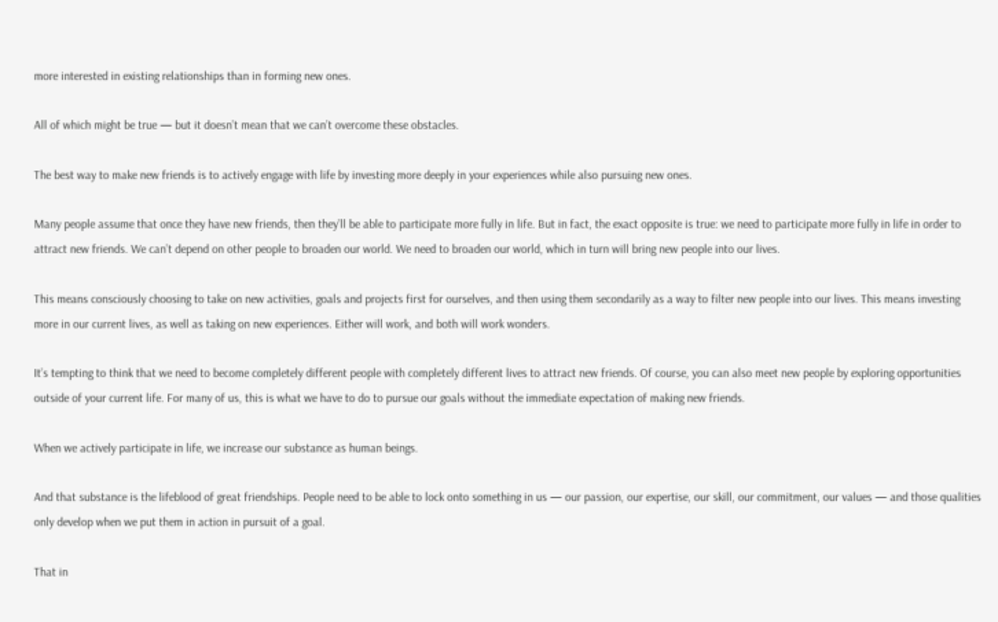more interested in existing relationships than in forming new ones.

All of which might be true — but it doesn’t mean that we can’t overcome these obstacles.

The best way to make new friends is to actively engage with life by investing more deeply in your experiences while also pursuing new ones.

Many people assume that once they have new friends, then they’ll be able to participate more fully in life. But in fact, the exact opposite is true: we need to participate more fully in life in order to attract new friends. We can’t depend on other people to broaden our world. We need to broaden our world, which in turn will bring new people into our lives.

This means consciously choosing to take on new activities, goals and projects first for ourselves, and then using them secondarily as a way to filter new people into our lives. This means investing more in our current lives, as well as taking on new experiences. Either will work, and both will work wonders.

It’s tempting to think that we need to become completely different people with completely different lives to attract new friends. Of course, you can also meet new people by exploring opportunities outside of your current life. For many of us, this is what we have to do to pursue our goals without the immediate expectation of making new friends.

When we actively participate in life, we increase our substance as human beings.

And that substance is the lifeblood of great friendships. People need to be able to lock onto something in us — our passion, our expertise, our skill, our commitment, our values — and those qualities only develop when we put them in action in pursuit of a goal.

That in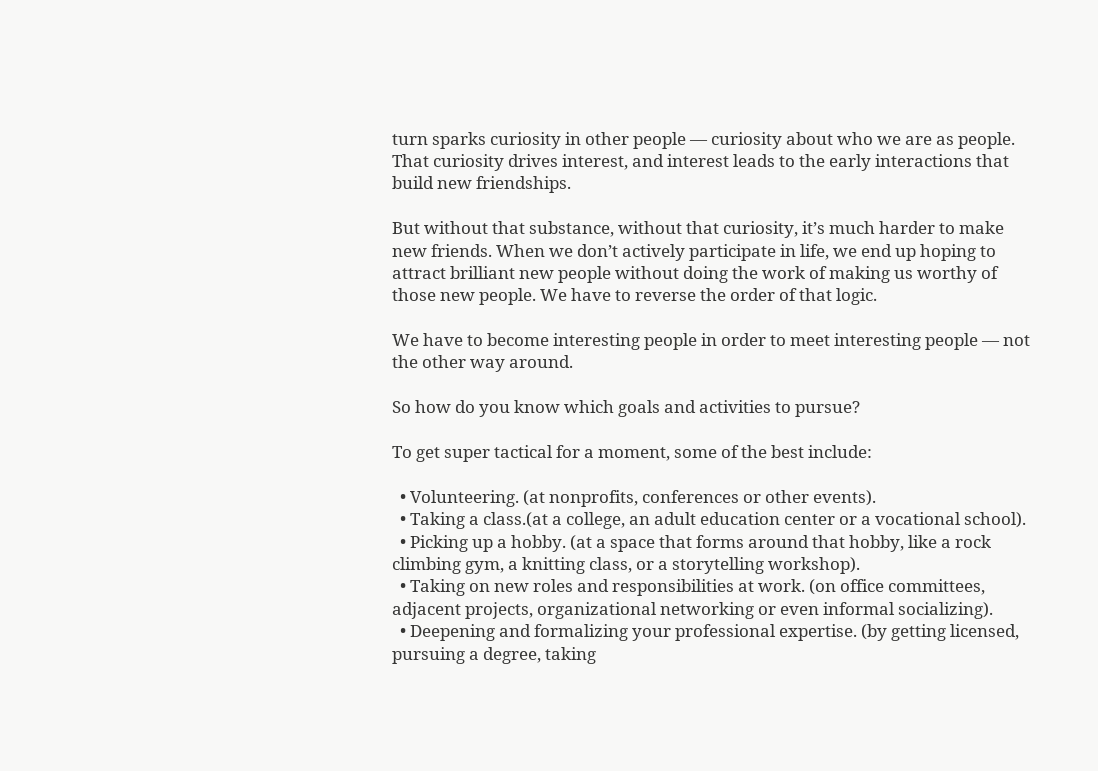turn sparks curiosity in other people — curiosity about who we are as people. That curiosity drives interest, and interest leads to the early interactions that build new friendships.

But without that substance, without that curiosity, it’s much harder to make new friends. When we don’t actively participate in life, we end up hoping to attract brilliant new people without doing the work of making us worthy of those new people. We have to reverse the order of that logic.

We have to become interesting people in order to meet interesting people — not the other way around.

So how do you know which goals and activities to pursue?

To get super tactical for a moment, some of the best include:

  • Volunteering. (at nonprofits, conferences or other events).
  • Taking a class.(at a college, an adult education center or a vocational school).
  • Picking up a hobby. (at a space that forms around that hobby, like a rock climbing gym, a knitting class, or a storytelling workshop).
  • Taking on new roles and responsibilities at work. (on office committees, adjacent projects, organizational networking or even informal socializing).
  • Deepening and formalizing your professional expertise. (by getting licensed, pursuing a degree, taking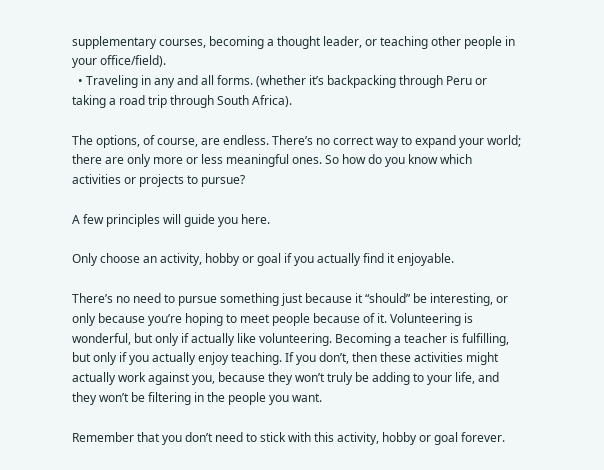supplementary courses, becoming a thought leader, or teaching other people in your office/field).
  • Traveling in any and all forms. (whether it’s backpacking through Peru or taking a road trip through South Africa).

The options, of course, are endless. There’s no correct way to expand your world; there are only more or less meaningful ones. So how do you know which activities or projects to pursue?

A few principles will guide you here.

Only choose an activity, hobby or goal if you actually find it enjoyable.

There’s no need to pursue something just because it “should” be interesting, or only because you’re hoping to meet people because of it. Volunteering is wonderful, but only if actually like volunteering. Becoming a teacher is fulfilling, but only if you actually enjoy teaching. If you don’t, then these activities might actually work against you, because they won’t truly be adding to your life, and they won’t be filtering in the people you want.

Remember that you don’t need to stick with this activity, hobby or goal forever.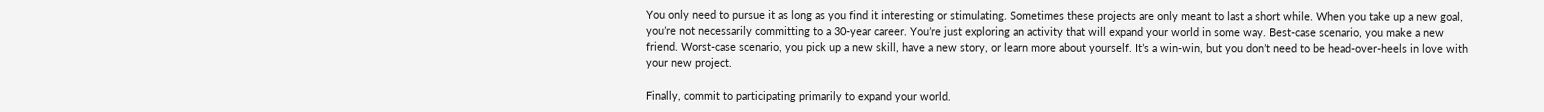You only need to pursue it as long as you find it interesting or stimulating. Sometimes these projects are only meant to last a short while. When you take up a new goal, you’re not necessarily committing to a 30-year career. You’re just exploring an activity that will expand your world in some way. Best-case scenario, you make a new friend. Worst-case scenario, you pick up a new skill, have a new story, or learn more about yourself. It’s a win-win, but you don’t need to be head-over-heels in love with your new project.

Finally, commit to participating primarily to expand your world.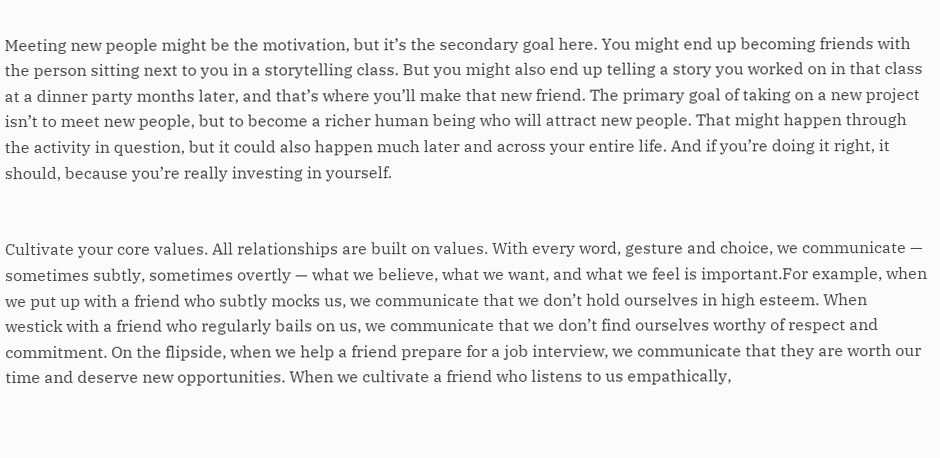Meeting new people might be the motivation, but it’s the secondary goal here. You might end up becoming friends with the person sitting next to you in a storytelling class. But you might also end up telling a story you worked on in that class at a dinner party months later, and that’s where you’ll make that new friend. The primary goal of taking on a new project isn’t to meet new people, but to become a richer human being who will attract new people. That might happen through the activity in question, but it could also happen much later and across your entire life. And if you’re doing it right, it should, because you’re really investing in yourself.


Cultivate your core values. All relationships are built on values. With every word, gesture and choice, we communicate — sometimes subtly, sometimes overtly — what we believe, what we want, and what we feel is important.For example, when we put up with a friend who subtly mocks us, we communicate that we don’t hold ourselves in high esteem. When westick with a friend who regularly bails on us, we communicate that we don’t find ourselves worthy of respect and commitment. On the flipside, when we help a friend prepare for a job interview, we communicate that they are worth our time and deserve new opportunities. When we cultivate a friend who listens to us empathically,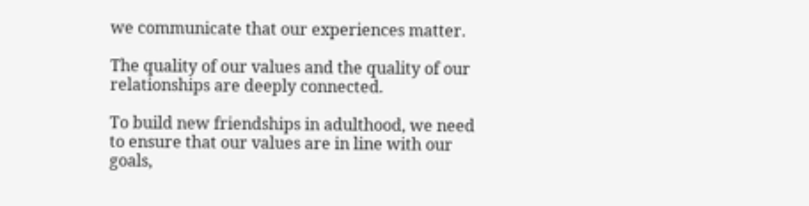we communicate that our experiences matter.

The quality of our values and the quality of our relationships are deeply connected.

To build new friendships in adulthood, we need to ensure that our values are in line with our goals,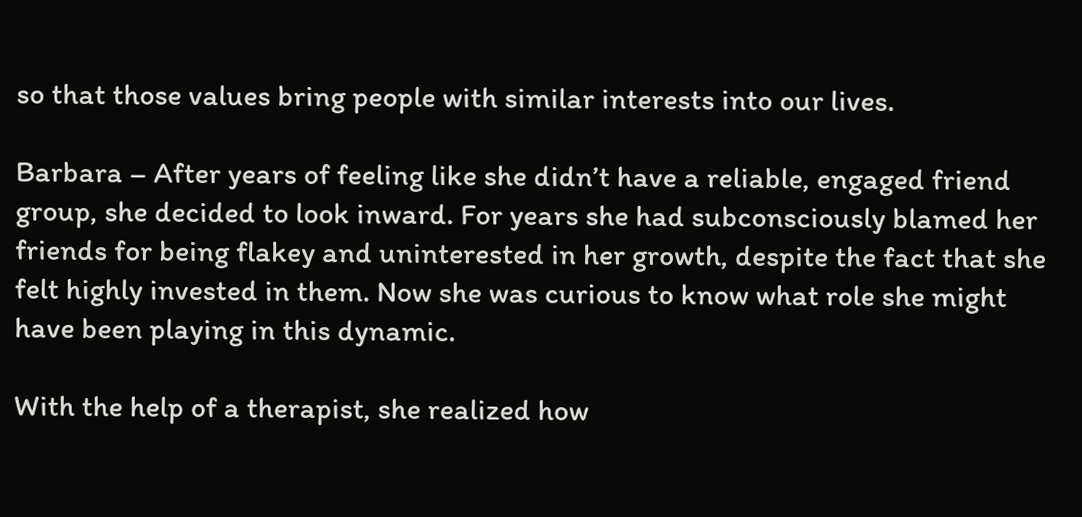so that those values bring people with similar interests into our lives.

Barbara – After years of feeling like she didn’t have a reliable, engaged friend group, she decided to look inward. For years she had subconsciously blamed her friends for being flakey and uninterested in her growth, despite the fact that she felt highly invested in them. Now she was curious to know what role she might have been playing in this dynamic.

With the help of a therapist, she realized how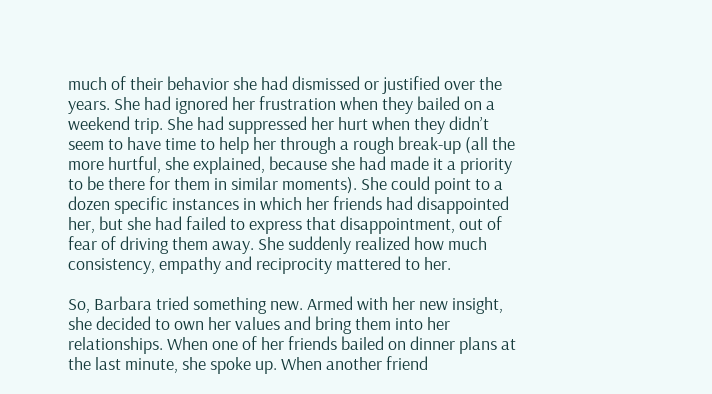much of their behavior she had dismissed or justified over the years. She had ignored her frustration when they bailed on a weekend trip. She had suppressed her hurt when they didn’t seem to have time to help her through a rough break-up (all the more hurtful, she explained, because she had made it a priority to be there for them in similar moments). She could point to a dozen specific instances in which her friends had disappointed her, but she had failed to express that disappointment, out of fear of driving them away. She suddenly realized how much consistency, empathy and reciprocity mattered to her.

So, Barbara tried something new. Armed with her new insight, she decided to own her values and bring them into her relationships. When one of her friends bailed on dinner plans at the last minute, she spoke up. When another friend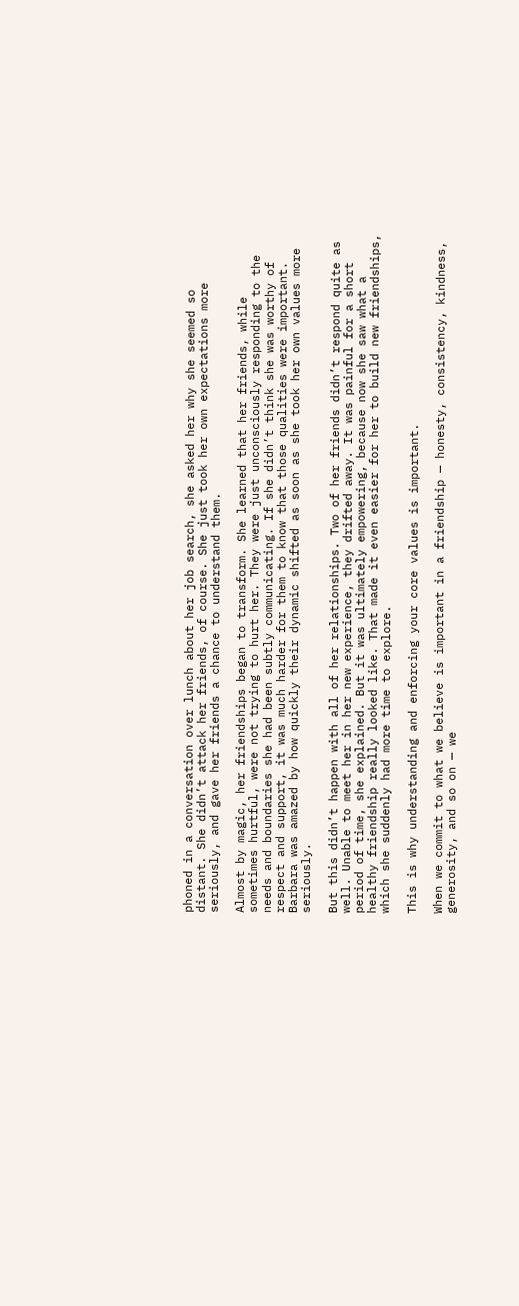phoned in a conversation over lunch about her job search, she asked her why she seemed so distant. She didn’t attack her friends, of course. She just took her own expectations more seriously, and gave her friends a chance to understand them.

Almost by magic, her friendships began to transform. She learned that her friends, while sometimes hurtful, were not trying to hurt her. They were just unconsciously responding to the needs and boundaries she had been subtly communicating. If she didn’t think she was worthy of respect and support, it was much harder for them to know that those qualities were important. Barbara was amazed by how quickly their dynamic shifted as soon as she took her own values more seriously.

But this didn’t happen with all of her relationships. Two of her friends didn’t respond quite as well. Unable to meet her in her new experience, they drifted away. It was painful for a short period of time, she explained. But it was ultimately empowering, because now she saw what a healthy friendship really looked like. That made it even easier for her to build new friendships, which she suddenly had more time to explore.

This is why understanding and enforcing your core values is important.

When we commit to what we believe is important in a friendship — honesty, consistency, kindness, generosity, and so on — we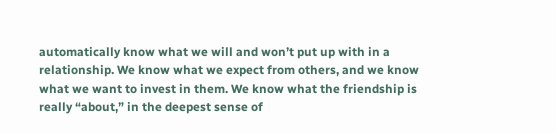automatically know what we will and won’t put up with in a relationship. We know what we expect from others, and we know what we want to invest in them. We know what the friendship is really “about,” in the deepest sense of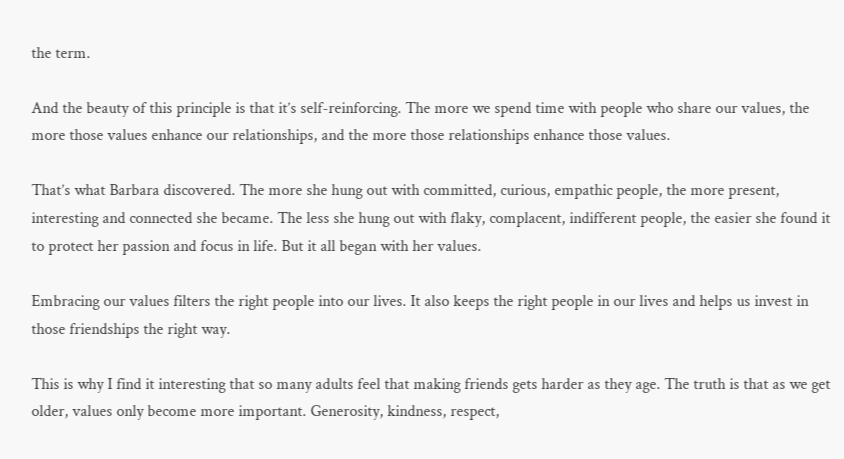the term.

And the beauty of this principle is that it’s self-reinforcing. The more we spend time with people who share our values, the more those values enhance our relationships, and the more those relationships enhance those values.

That’s what Barbara discovered. The more she hung out with committed, curious, empathic people, the more present, interesting and connected she became. The less she hung out with flaky, complacent, indifferent people, the easier she found it to protect her passion and focus in life. But it all began with her values.

Embracing our values filters the right people into our lives. It also keeps the right people in our lives and helps us invest in those friendships the right way.

This is why I find it interesting that so many adults feel that making friends gets harder as they age. The truth is that as we get older, values only become more important. Generosity, kindness, respect,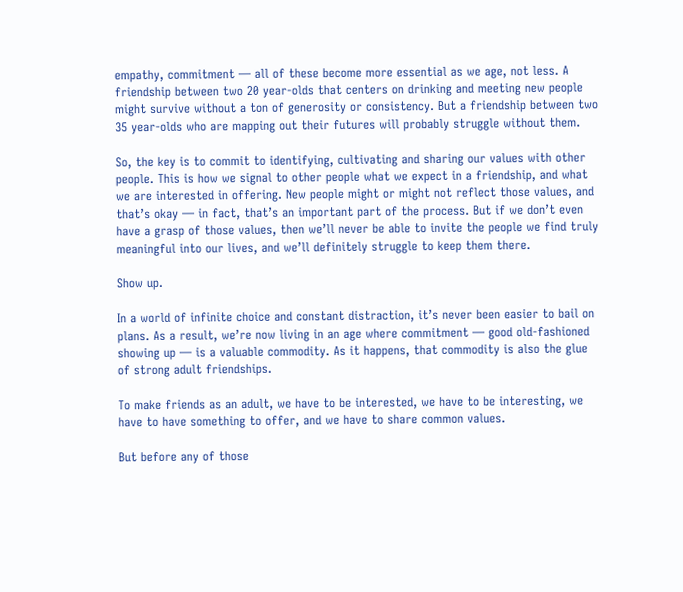empathy, commitment — all of these become more essential as we age, not less. A friendship between two 20 year-olds that centers on drinking and meeting new people might survive without a ton of generosity or consistency. But a friendship between two 35 year-olds who are mapping out their futures will probably struggle without them.

So, the key is to commit to identifying, cultivating and sharing our values with other people. This is how we signal to other people what we expect in a friendship, and what we are interested in offering. New people might or might not reflect those values, and that’s okay — in fact, that’s an important part of the process. But if we don’t even have a grasp of those values, then we’ll never be able to invite the people we find truly meaningful into our lives, and we’ll definitely struggle to keep them there.

Show up.

In a world of infinite choice and constant distraction, it’s never been easier to bail on plans. As a result, we’re now living in an age where commitment — good old-fashioned showing up — is a valuable commodity. As it happens, that commodity is also the glue of strong adult friendships.

To make friends as an adult, we have to be interested, we have to be interesting, we have to have something to offer, and we have to share common values.

But before any of those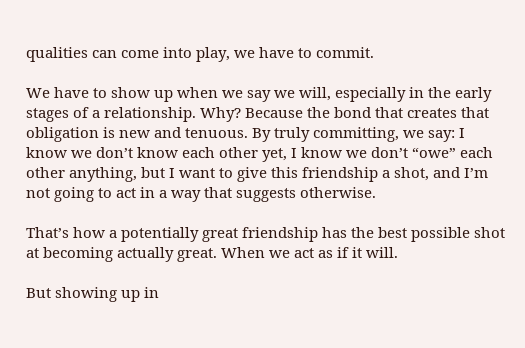qualities can come into play, we have to commit.

We have to show up when we say we will, especially in the early stages of a relationship. Why? Because the bond that creates that obligation is new and tenuous. By truly committing, we say: I know we don’t know each other yet, I know we don’t “owe” each other anything, but I want to give this friendship a shot, and I’m not going to act in a way that suggests otherwise.

That’s how a potentially great friendship has the best possible shot at becoming actually great. When we act as if it will.

But showing up in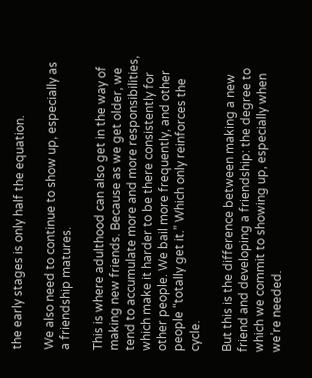the early stages is only half the equation.

We also need to continue to show up, especially as a friendship matures.

This is where adulthood can also get in the way of making new friends. Because as we get older, we tend to accumulate more and more responsibilities, which make it harder to be there consistently for other people. We bail more frequently, and other people “totally get it.” Which only reinforces the cycle.

But this is the difference between making a new friend and developing a friendship: the degree to which we commit to showing up, especially when we’re needed.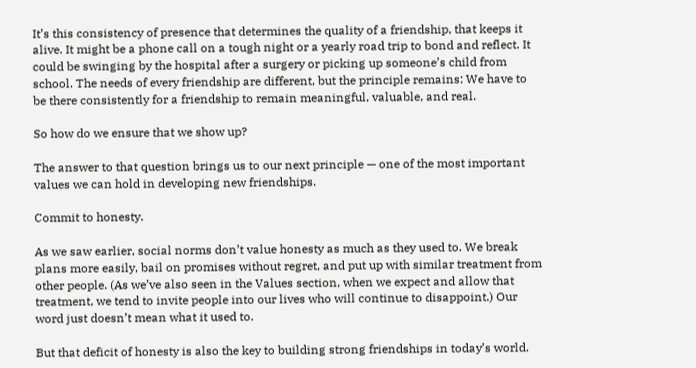It’s this consistency of presence that determines the quality of a friendship, that keeps it alive. It might be a phone call on a tough night or a yearly road trip to bond and reflect. It could be swinging by the hospital after a surgery or picking up someone’s child from school. The needs of every friendship are different, but the principle remains: We have to be there consistently for a friendship to remain meaningful, valuable, and real.

So how do we ensure that we show up?

The answer to that question brings us to our next principle — one of the most important values we can hold in developing new friendships.

Commit to honesty.

As we saw earlier, social norms don’t value honesty as much as they used to. We break plans more easily, bail on promises without regret, and put up with similar treatment from other people. (As we’ve also seen in the Values section, when we expect and allow that treatment, we tend to invite people into our lives who will continue to disappoint.) Our word just doesn’t mean what it used to.

But that deficit of honesty is also the key to building strong friendships in today’s world.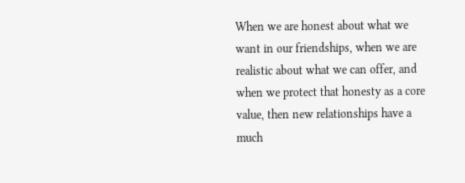When we are honest about what we want in our friendships, when we are realistic about what we can offer, and when we protect that honesty as a core value, then new relationships have a much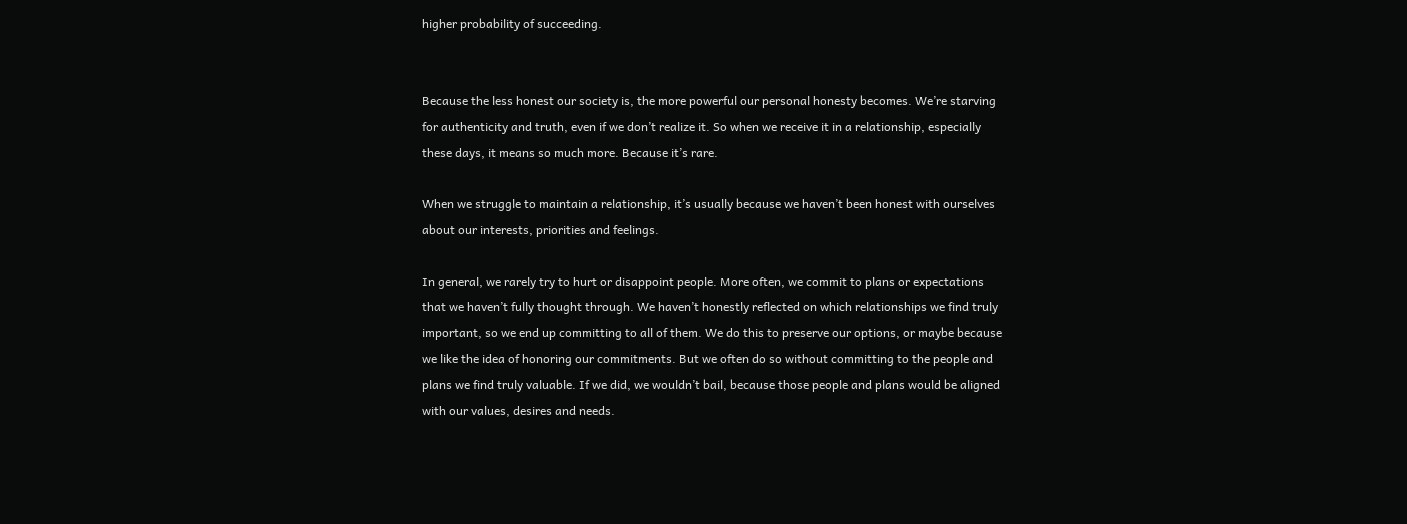higher probability of succeeding.


Because the less honest our society is, the more powerful our personal honesty becomes. We’re starving for authenticity and truth, even if we don’t realize it. So when we receive it in a relationship, especially these days, it means so much more. Because it’s rare.

When we struggle to maintain a relationship, it’s usually because we haven’t been honest with ourselves about our interests, priorities and feelings.

In general, we rarely try to hurt or disappoint people. More often, we commit to plans or expectations that we haven’t fully thought through. We haven’t honestly reflected on which relationships we find truly important, so we end up committing to all of them. We do this to preserve our options, or maybe because we like the idea of honoring our commitments. But we often do so without committing to the people and plans we find truly valuable. If we did, we wouldn’t bail, because those people and plans would be aligned with our values, desires and needs.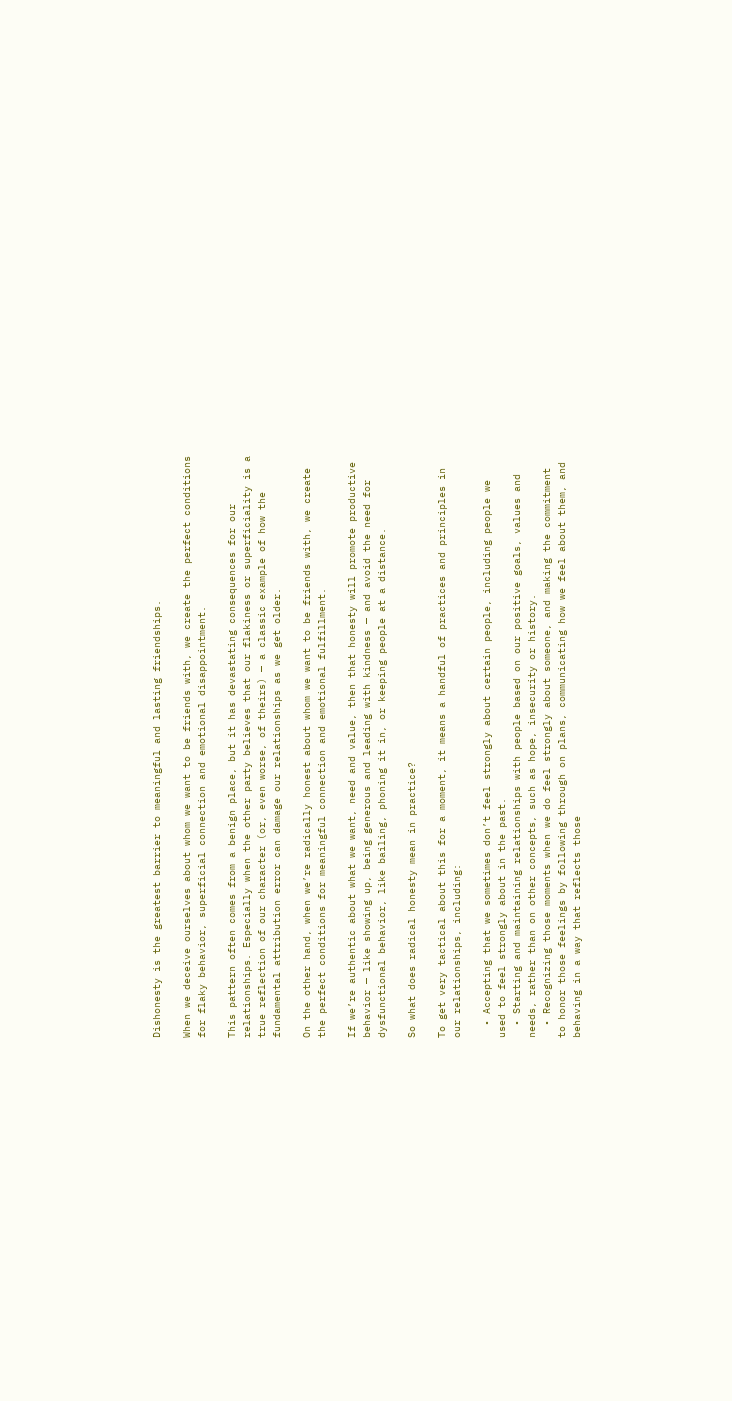Dishonesty is the greatest barrier to meaningful and lasting friendships.

When we deceive ourselves about whom we want to be friends with, we create the perfect conditions for flaky behavior, superficial connection and emotional disappointment.

This pattern often comes from a benign place, but it has devastating consequences for our relationships. Especially when the other party believes that our flakiness or superficiality is a true reflection of our character (or, even worse, of theirs) — a classic example of how the fundamental attribution error can damage our relationships as we get older.

On the other hand, when we’re radically honest about whom we want to be friends with, we create the perfect conditions for meaningful connection and emotional fulfillment.

If we’re authentic about what we want, need and value, then that honesty will promote productive behavior — like showing up, being generous and leading with kindness — and avoid the need for dysfunctional behavior, like bailing, phoning it in, or keeping people at a distance.

So what does radical honesty mean in practice?

To get very tactical about this for a moment, it means a handful of practices and principles in our relationships, including:

  • Accepting that we sometimes don’t feel strongly about certain people, including people we used to feel strongly about in the past.
  • Starting and maintaining relationships with people based on our positive goals, values and needs, rather than on other concepts, such as hope, insecurity or history.
  • Recognizing those moments when we do feel strongly about someone, and making the commitment to honor those feelings by following through on plans, communicating how we feel about them, and behaving in a way that reflects those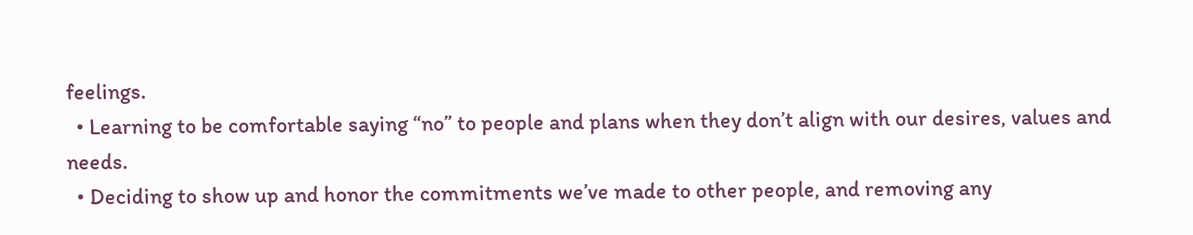feelings.
  • Learning to be comfortable saying “no” to people and plans when they don’t align with our desires, values and needs.
  • Deciding to show up and honor the commitments we’ve made to other people, and removing any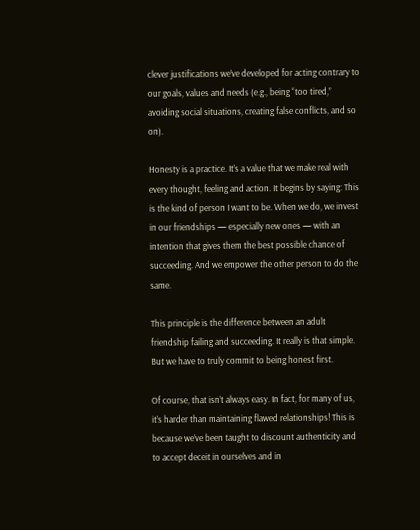clever justifications we’ve developed for acting contrary to our goals, values and needs (e.g., being “too tired,” avoiding social situations, creating false conflicts, and so on).

Honesty is a practice. It’s a value that we make real with every thought, feeling and action. It begins by saying: This is the kind of person I want to be. When we do, we invest in our friendships — especially new ones — with an intention that gives them the best possible chance of succeeding. And we empower the other person to do the same.

This principle is the difference between an adult friendship failing and succeeding. It really is that simple. But we have to truly commit to being honest first.

Of course, that isn’t always easy. In fact, for many of us, it’s harder than maintaining flawed relationships! This is because we’ve been taught to discount authenticity and to accept deceit in ourselves and in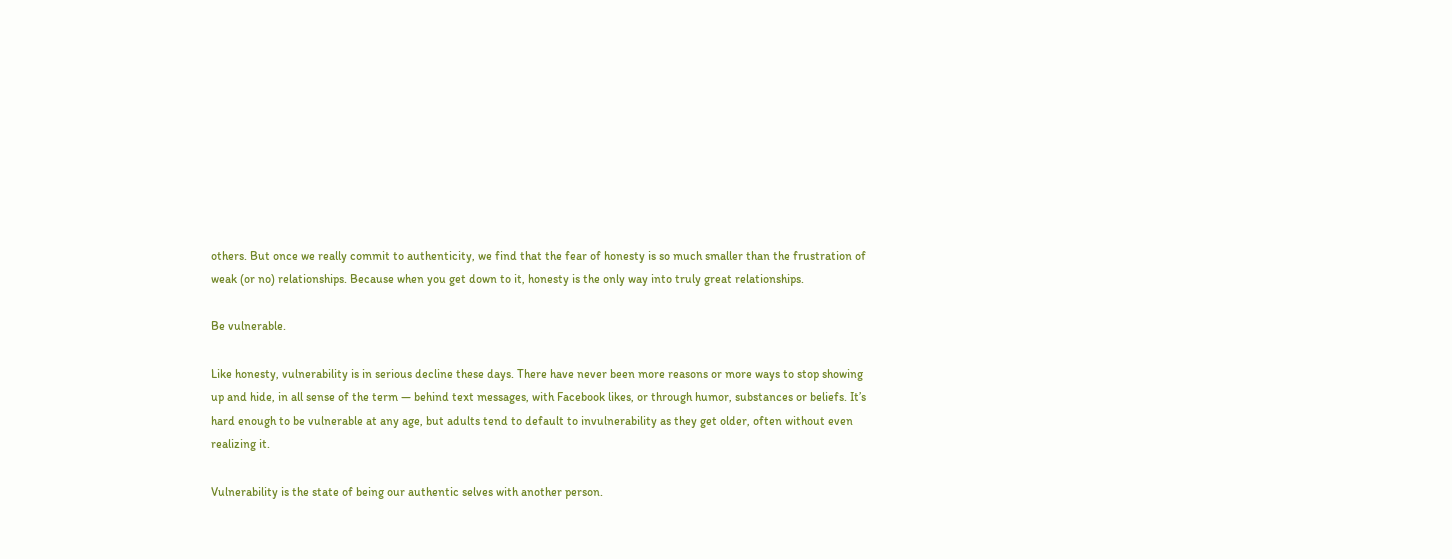others. But once we really commit to authenticity, we find that the fear of honesty is so much smaller than the frustration of weak (or no) relationships. Because when you get down to it, honesty is the only way into truly great relationships.

Be vulnerable.

Like honesty, vulnerability is in serious decline these days. There have never been more reasons or more ways to stop showing up and hide, in all sense of the term — behind text messages, with Facebook likes, or through humor, substances or beliefs. It’s hard enough to be vulnerable at any age, but adults tend to default to invulnerability as they get older, often without even realizing it.

Vulnerability is the state of being our authentic selves with another person.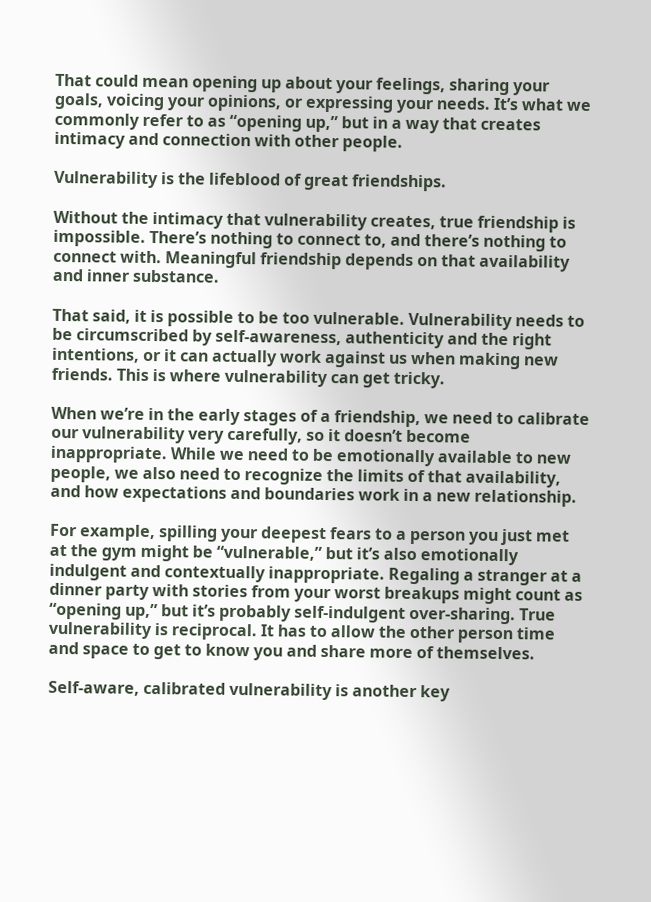That could mean opening up about your feelings, sharing your goals, voicing your opinions, or expressing your needs. It’s what we commonly refer to as “opening up,” but in a way that creates intimacy and connection with other people.

Vulnerability is the lifeblood of great friendships.

Without the intimacy that vulnerability creates, true friendship is impossible. There’s nothing to connect to, and there’s nothing to connect with. Meaningful friendship depends on that availability and inner substance.

That said, it is possible to be too vulnerable. Vulnerability needs to be circumscribed by self-awareness, authenticity and the right intentions, or it can actually work against us when making new friends. This is where vulnerability can get tricky.

When we’re in the early stages of a friendship, we need to calibrate our vulnerability very carefully, so it doesn’t become inappropriate. While we need to be emotionally available to new people, we also need to recognize the limits of that availability, and how expectations and boundaries work in a new relationship.

For example, spilling your deepest fears to a person you just met at the gym might be “vulnerable,” but it’s also emotionally indulgent and contextually inappropriate. Regaling a stranger at a dinner party with stories from your worst breakups might count as “opening up,” but it’s probably self-indulgent over-sharing. True vulnerability is reciprocal. It has to allow the other person time and space to get to know you and share more of themselves.

Self-aware, calibrated vulnerability is another key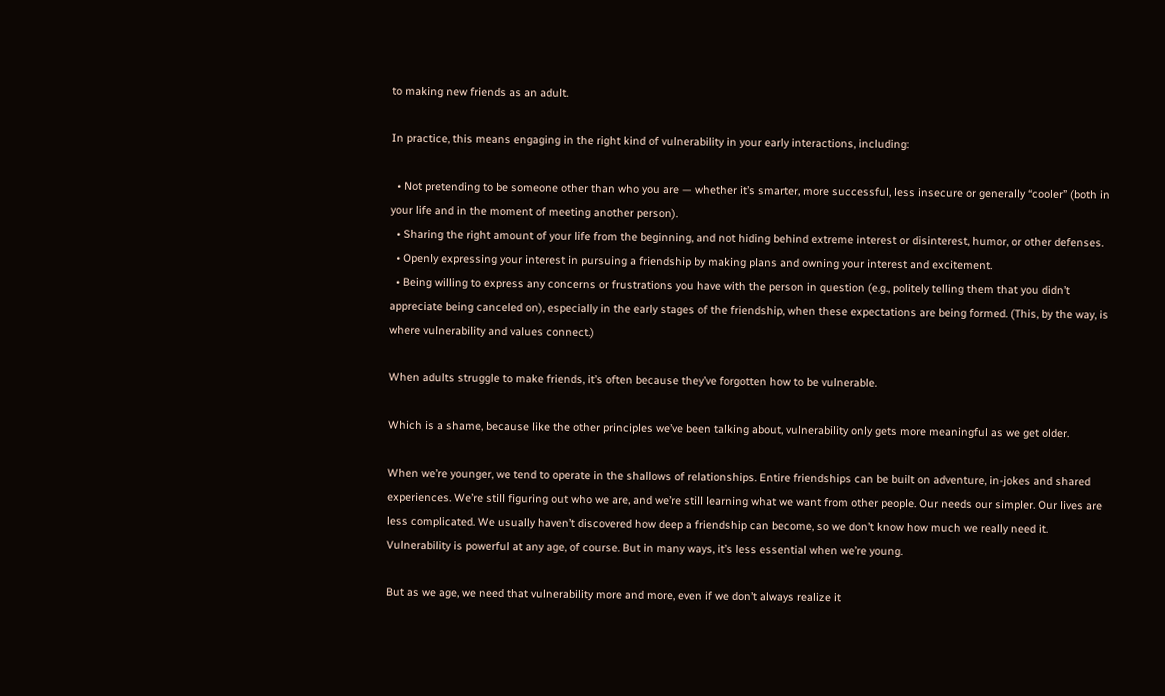to making new friends as an adult.

In practice, this means engaging in the right kind of vulnerability in your early interactions, including:

  • Not pretending to be someone other than who you are — whether it’s smarter, more successful, less insecure or generally “cooler” (both in your life and in the moment of meeting another person).
  • Sharing the right amount of your life from the beginning, and not hiding behind extreme interest or disinterest, humor, or other defenses.
  • Openly expressing your interest in pursuing a friendship by making plans and owning your interest and excitement.
  • Being willing to express any concerns or frustrations you have with the person in question (e.g., politely telling them that you didn’t appreciate being canceled on), especially in the early stages of the friendship, when these expectations are being formed. (This, by the way, is where vulnerability and values connect.)

When adults struggle to make friends, it’s often because they’ve forgotten how to be vulnerable.

Which is a shame, because like the other principles we’ve been talking about, vulnerability only gets more meaningful as we get older.

When we’re younger, we tend to operate in the shallows of relationships. Entire friendships can be built on adventure, in-jokes and shared experiences. We’re still figuring out who we are, and we’re still learning what we want from other people. Our needs our simpler. Our lives are less complicated. We usually haven’t discovered how deep a friendship can become, so we don’t know how much we really need it. Vulnerability is powerful at any age, of course. But in many ways, it’s less essential when we’re young.

But as we age, we need that vulnerability more and more, even if we don’t always realize it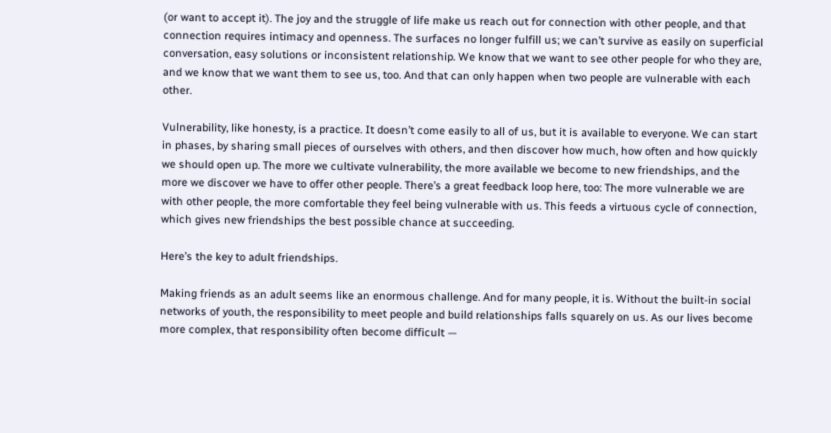(or want to accept it). The joy and the struggle of life make us reach out for connection with other people, and that connection requires intimacy and openness. The surfaces no longer fulfill us; we can’t survive as easily on superficial conversation, easy solutions or inconsistent relationship. We know that we want to see other people for who they are, and we know that we want them to see us, too. And that can only happen when two people are vulnerable with each other.

Vulnerability, like honesty, is a practice. It doesn’t come easily to all of us, but it is available to everyone. We can start in phases, by sharing small pieces of ourselves with others, and then discover how much, how often and how quickly we should open up. The more we cultivate vulnerability, the more available we become to new friendships, and the more we discover we have to offer other people. There’s a great feedback loop here, too: The more vulnerable we are with other people, the more comfortable they feel being vulnerable with us. This feeds a virtuous cycle of connection, which gives new friendships the best possible chance at succeeding.

Here’s the key to adult friendships.

Making friends as an adult seems like an enormous challenge. And for many people, it is. Without the built-in social networks of youth, the responsibility to meet people and build relationships falls squarely on us. As our lives become more complex, that responsibility often become difficult —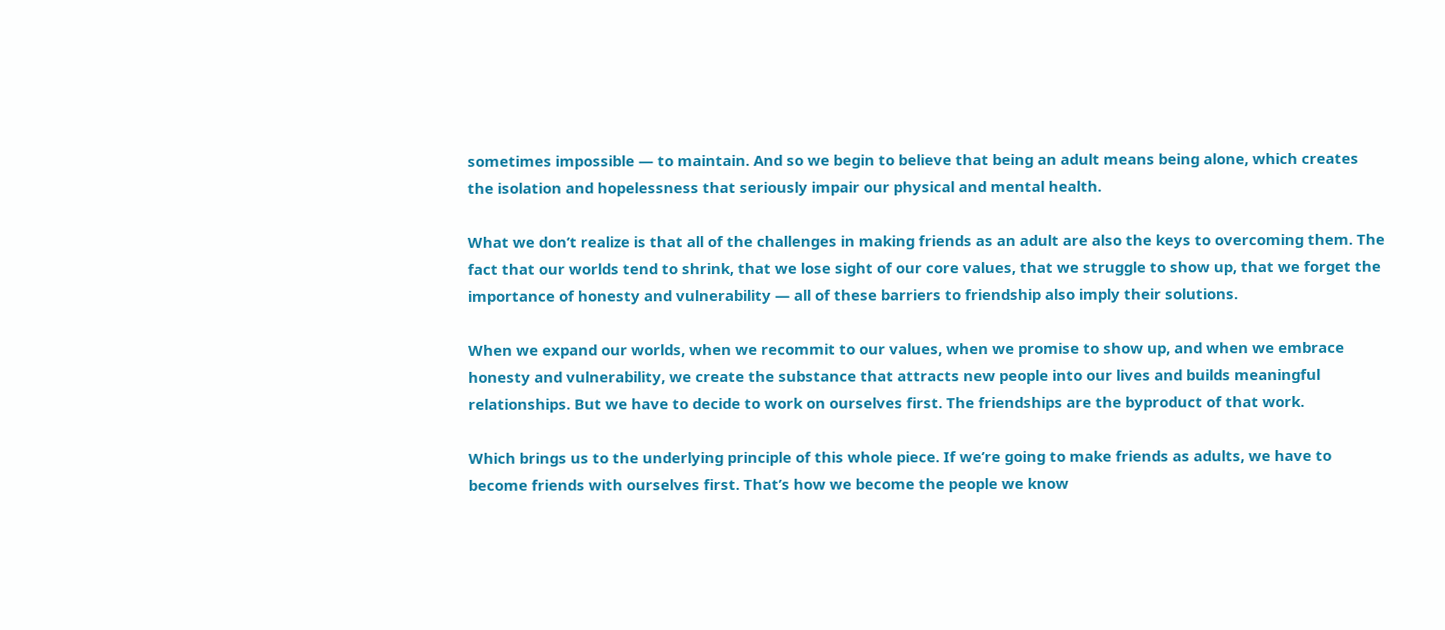sometimes impossible — to maintain. And so we begin to believe that being an adult means being alone, which creates the isolation and hopelessness that seriously impair our physical and mental health.

What we don’t realize is that all of the challenges in making friends as an adult are also the keys to overcoming them. The fact that our worlds tend to shrink, that we lose sight of our core values, that we struggle to show up, that we forget the importance of honesty and vulnerability — all of these barriers to friendship also imply their solutions.

When we expand our worlds, when we recommit to our values, when we promise to show up, and when we embrace honesty and vulnerability, we create the substance that attracts new people into our lives and builds meaningful relationships. But we have to decide to work on ourselves first. The friendships are the byproduct of that work.

Which brings us to the underlying principle of this whole piece. If we’re going to make friends as adults, we have to become friends with ourselves first. That’s how we become the people we know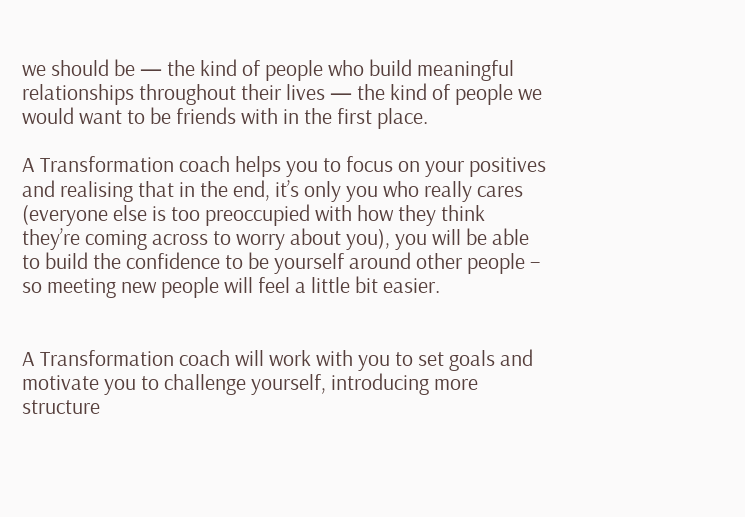we should be — the kind of people who build meaningful relationships throughout their lives — the kind of people we would want to be friends with in the first place.

A Transformation coach helps you to focus on your positives and realising that in the end, it’s only you who really cares (everyone else is too preoccupied with how they think they’re coming across to worry about you), you will be able to build the confidence to be yourself around other people – so meeting new people will feel a little bit easier.


A Transformation coach will work with you to set goals and motivate you to challenge yourself, introducing more structure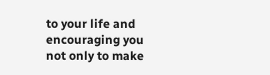to your life and encouraging you not only to make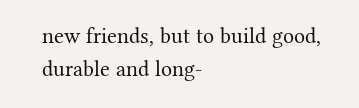new friends, but to build good, durable and long-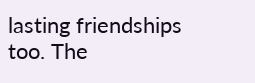lasting friendships too. The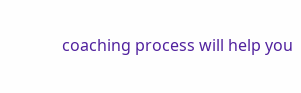coaching process will help you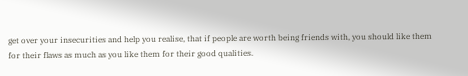get over your insecurities and help you realise, that if people are worth being friends with, you should like them for their flaws as much as you like them for their good qualities.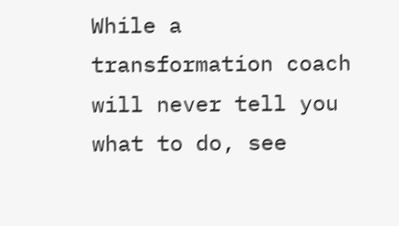While a transformation coach will never tell you what to do, see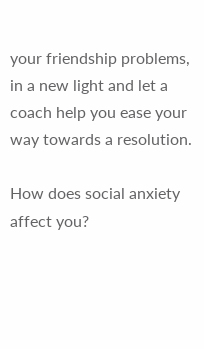your friendship problems, in a new light and let a coach help you ease your way towards a resolution.

How does social anxiety affect you?